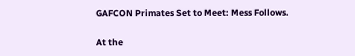GAFCON Primates Set to Meet: Mess Follows.

At the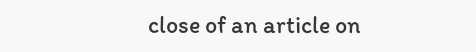close of an article on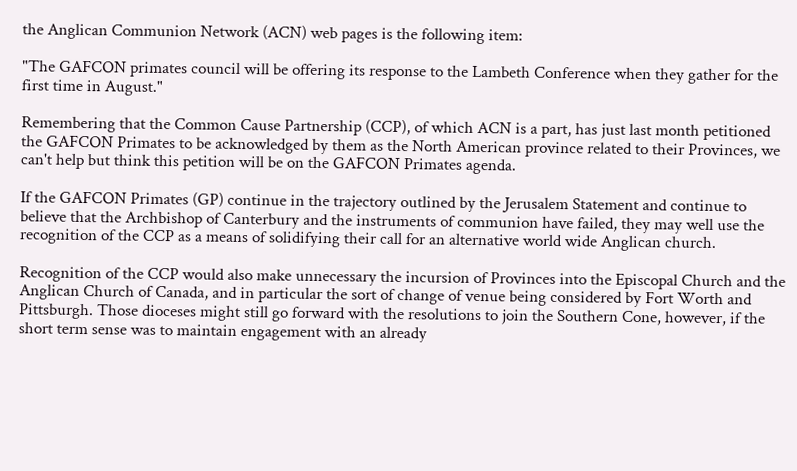the Anglican Communion Network (ACN) web pages is the following item:

"The GAFCON primates council will be offering its response to the Lambeth Conference when they gather for the first time in August."

Remembering that the Common Cause Partnership (CCP), of which ACN is a part, has just last month petitioned the GAFCON Primates to be acknowledged by them as the North American province related to their Provinces, we can't help but think this petition will be on the GAFCON Primates agenda.

If the GAFCON Primates (GP) continue in the trajectory outlined by the Jerusalem Statement and continue to believe that the Archbishop of Canterbury and the instruments of communion have failed, they may well use the recognition of the CCP as a means of solidifying their call for an alternative world wide Anglican church.

Recognition of the CCP would also make unnecessary the incursion of Provinces into the Episcopal Church and the Anglican Church of Canada, and in particular the sort of change of venue being considered by Fort Worth and Pittsburgh. Those dioceses might still go forward with the resolutions to join the Southern Cone, however, if the short term sense was to maintain engagement with an already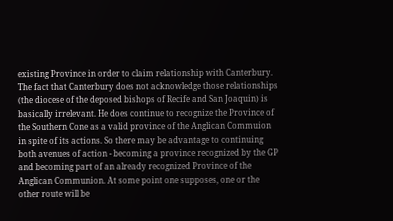existing Province in order to claim relationship with Canterbury. The fact that Canterbury does not acknowledge those relationships (the diocese of the deposed bishops of Recife and San Joaquin) is basically irrelevant. He does continue to recognize the Province of the Southern Cone as a valid province of the Anglican Commuion in spite of its actions. So there may be advantage to continuing both avenues of action - becoming a province recognized by the GP and becoming part of an already recognized Province of the Anglican Communion. At some point one supposes, one or the other route will be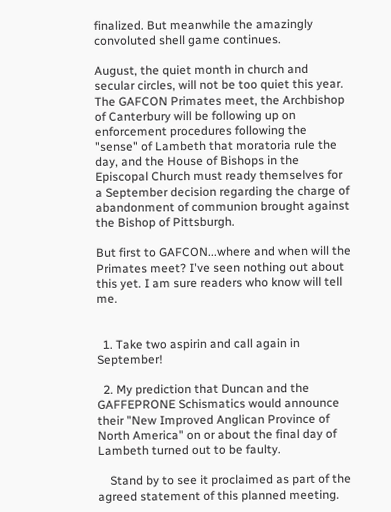finalized. But meanwhile the amazingly convoluted shell game continues.

August, the quiet month in church and secular circles, will not be too quiet this year. The GAFCON Primates meet, the Archbishop of Canterbury will be following up on enforcement procedures following the "sense" of Lambeth that moratoria rule the day, and the House of Bishops in the Episcopal Church must ready themselves for a September decision regarding the charge of abandonment of communion brought against the Bishop of Pittsburgh.

But first to GAFCON...where and when will the Primates meet? I've seen nothing out about this yet. I am sure readers who know will tell me.


  1. Take two aspirin and call again in September!

  2. My prediction that Duncan and the GAFFEPRONE Schismatics would announce their "New Improved Anglican Province of North America" on or about the final day of Lambeth turned out to be faulty.

    Stand by to see it proclaimed as part of the agreed statement of this planned meeting.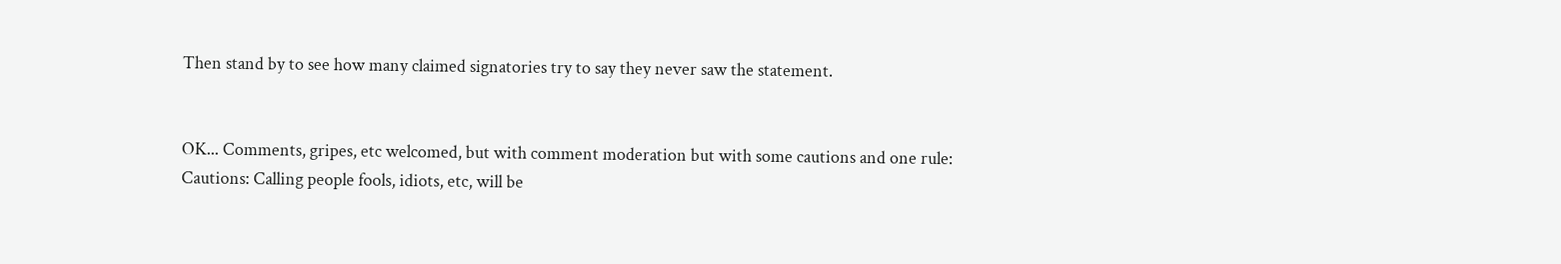Then stand by to see how many claimed signatories try to say they never saw the statement.


OK... Comments, gripes, etc welcomed, but with comment moderation but with some cautions and one rule:
Cautions: Calling people fools, idiots, etc, will be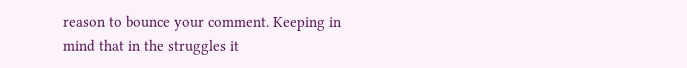reason to bounce your comment. Keeping in mind that in the struggles it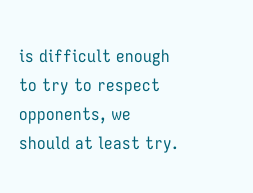is difficult enough to try to respect opponents, we should at least try.